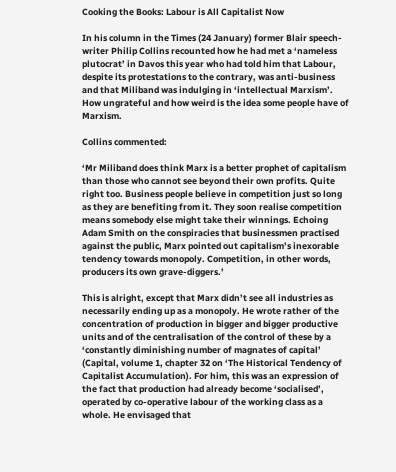Cooking the Books: Labour is All Capitalist Now

In his column in the Times (24 January) former Blair speech-writer Philip Collins recounted how he had met a ‘nameless plutocrat’ in Davos this year who had told him that Labour, despite its protestations to the contrary, was anti-business and that Miliband was indulging in ‘intellectual Marxism’. How ungrateful and how weird is the idea some people have of Marxism.

Collins commented:

‘Mr Miliband does think Marx is a better prophet of capitalism than those who cannot see beyond their own profits. Quite right too. Business people believe in competition just so long as they are benefiting from it. They soon realise competition means somebody else might take their winnings. Echoing Adam Smith on the conspiracies that businessmen practised against the public, Marx pointed out capitalism’s inexorable tendency towards monopoly. Competition, in other words, producers its own grave-diggers.’

This is alright, except that Marx didn’t see all industries as necessarily ending up as a monopoly. He wrote rather of the concentration of production in bigger and bigger productive units and of the centralisation of the control of these by a ‘constantly diminishing number of magnates of capital’ (Capital, volume 1, chapter 32 on ‘The Historical Tendency of Capitalist Accumulation). For him, this was an expression of the fact that production had already become ‘socialised’, operated by co-operative labour of the working class as a whole. He envisaged that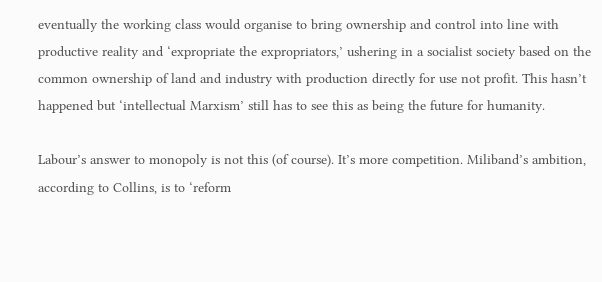eventually the working class would organise to bring ownership and control into line with productive reality and ‘expropriate the expropriators,’ ushering in a socialist society based on the common ownership of land and industry with production directly for use not profit. This hasn’t happened but ‘intellectual Marxism’ still has to see this as being the future for humanity.

Labour’s answer to monopoly is not this (of course). It’s more competition. Miliband’s ambition, according to Collins, is to ‘reform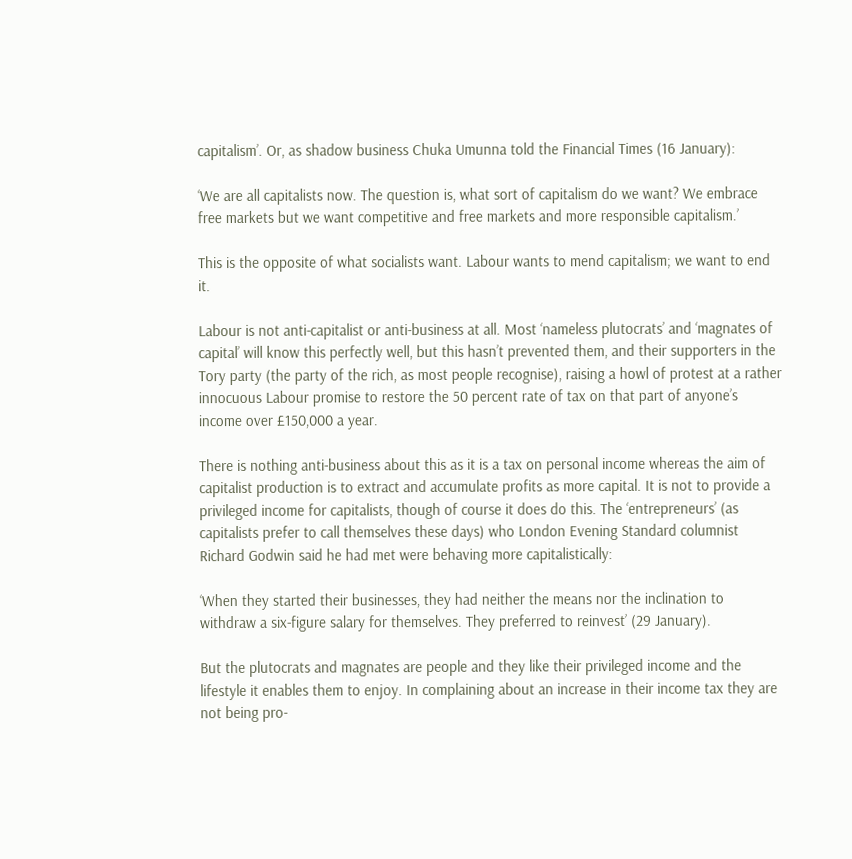capitalism’. Or, as shadow business Chuka Umunna told the Financial Times (16 January):

‘We are all capitalists now. The question is, what sort of capitalism do we want? We embrace free markets but we want competitive and free markets and more responsible capitalism.’

This is the opposite of what socialists want. Labour wants to mend capitalism; we want to end it.

Labour is not anti-capitalist or anti-business at all. Most ‘nameless plutocrats’ and ‘magnates of capital’ will know this perfectly well, but this hasn’t prevented them, and their supporters in the Tory party (the party of the rich, as most people recognise), raising a howl of protest at a rather innocuous Labour promise to restore the 50 percent rate of tax on that part of anyone’s income over £150,000 a year.

There is nothing anti-business about this as it is a tax on personal income whereas the aim of capitalist production is to extract and accumulate profits as more capital. It is not to provide a privileged income for capitalists, though of course it does do this. The ‘entrepreneurs’ (as capitalists prefer to call themselves these days) who London Evening Standard columnist Richard Godwin said he had met were behaving more capitalistically:

‘When they started their businesses, they had neither the means nor the inclination to withdraw a six-figure salary for themselves. They preferred to reinvest’ (29 January).

But the plutocrats and magnates are people and they like their privileged income and the lifestyle it enables them to enjoy. In complaining about an increase in their income tax they are not being pro-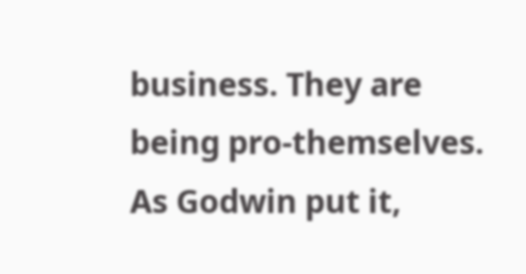business. They are being pro-themselves. As Godwin put it,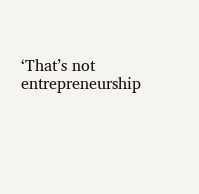‘That’s not entrepreneurship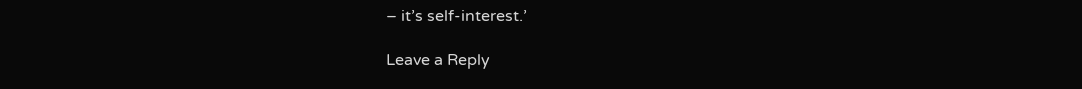– it’s self-interest.’

Leave a Reply